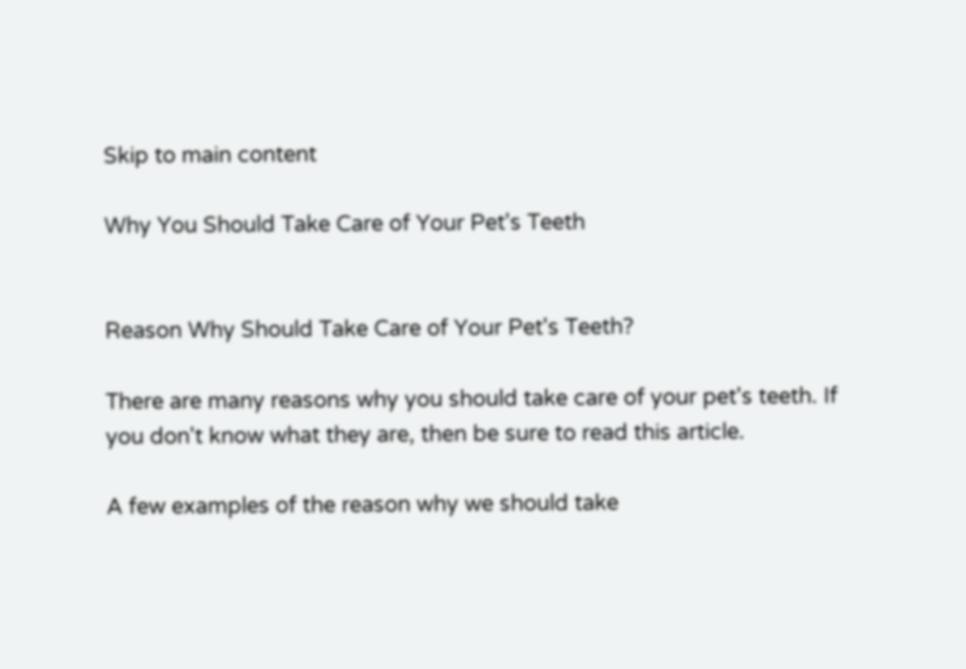Skip to main content

Why You Should Take Care of Your Pet's Teeth


Reason Why Should Take Care of Your Pet's Teeth?

There are many reasons why you should take care of your pet's teeth. If you don't know what they are, then be sure to read this article.

A few examples of the reason why we should take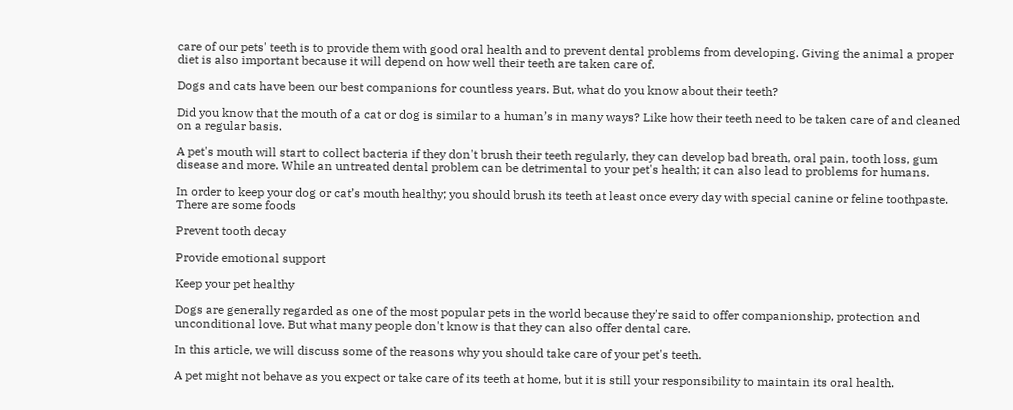care of our pets' teeth is to provide them with good oral health and to prevent dental problems from developing. Giving the animal a proper diet is also important because it will depend on how well their teeth are taken care of.

Dogs and cats have been our best companions for countless years. But, what do you know about their teeth?

Did you know that the mouth of a cat or dog is similar to a human’s in many ways? Like how their teeth need to be taken care of and cleaned on a regular basis.

A pet's mouth will start to collect bacteria if they don't brush their teeth regularly, they can develop bad breath, oral pain, tooth loss, gum disease and more. While an untreated dental problem can be detrimental to your pet's health; it can also lead to problems for humans.

In order to keep your dog or cat’s mouth healthy; you should brush its teeth at least once every day with special canine or feline toothpaste. There are some foods

Prevent tooth decay

Provide emotional support

Keep your pet healthy

Dogs are generally regarded as one of the most popular pets in the world because they're said to offer companionship, protection and unconditional love. But what many people don't know is that they can also offer dental care.

In this article, we will discuss some of the reasons why you should take care of your pet's teeth.

A pet might not behave as you expect or take care of its teeth at home, but it is still your responsibility to maintain its oral health.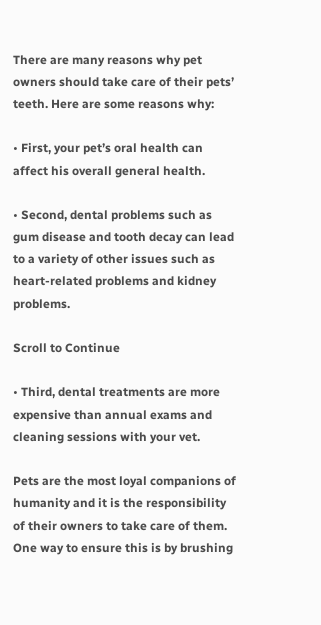There are many reasons why pet owners should take care of their pets’ teeth. Here are some reasons why:

• First, your pet’s oral health can affect his overall general health.

• Second, dental problems such as gum disease and tooth decay can lead to a variety of other issues such as heart-related problems and kidney problems.

Scroll to Continue

• Third, dental treatments are more expensive than annual exams and cleaning sessions with your vet.

Pets are the most loyal companions of humanity and it is the responsibility of their owners to take care of them. One way to ensure this is by brushing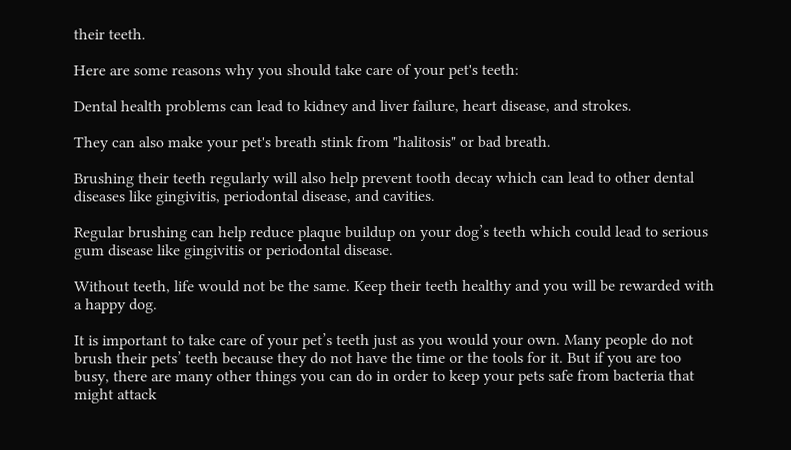their teeth.

Here are some reasons why you should take care of your pet's teeth:

Dental health problems can lead to kidney and liver failure, heart disease, and strokes.

They can also make your pet's breath stink from "halitosis" or bad breath.

Brushing their teeth regularly will also help prevent tooth decay which can lead to other dental diseases like gingivitis, periodontal disease, and cavities.

Regular brushing can help reduce plaque buildup on your dog’s teeth which could lead to serious gum disease like gingivitis or periodontal disease.

Without teeth, life would not be the same. Keep their teeth healthy and you will be rewarded with a happy dog.

It is important to take care of your pet’s teeth just as you would your own. Many people do not brush their pets’ teeth because they do not have the time or the tools for it. But if you are too busy, there are many other things you can do in order to keep your pets safe from bacteria that might attack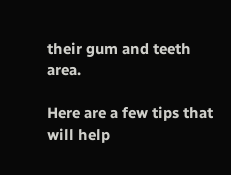their gum and teeth area.

Here are a few tips that will help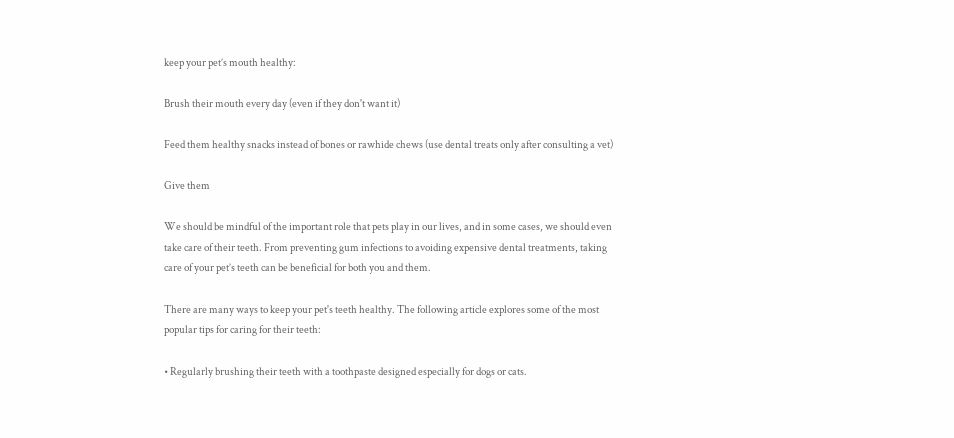keep your pet’s mouth healthy:

Brush their mouth every day (even if they don't want it)

Feed them healthy snacks instead of bones or rawhide chews (use dental treats only after consulting a vet)

Give them

We should be mindful of the important role that pets play in our lives, and in some cases, we should even take care of their teeth. From preventing gum infections to avoiding expensive dental treatments, taking care of your pet’s teeth can be beneficial for both you and them.

There are many ways to keep your pet's teeth healthy. The following article explores some of the most popular tips for caring for their teeth:

• Regularly brushing their teeth with a toothpaste designed especially for dogs or cats.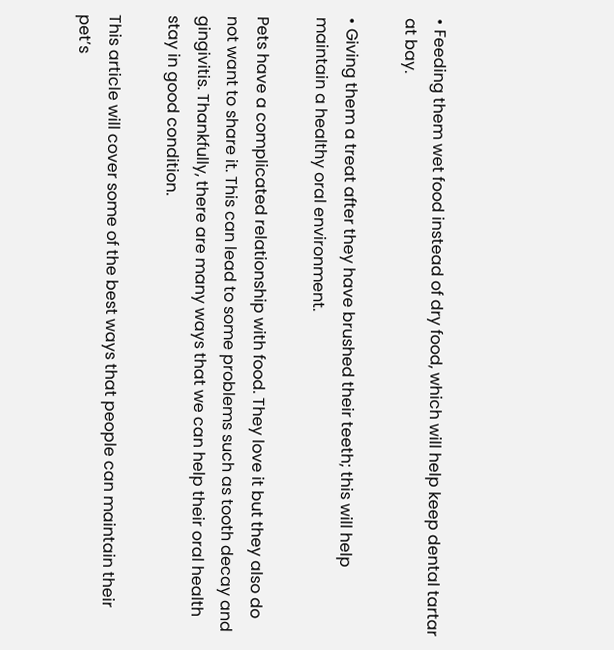• Feeding them wet food instead of dry food, which will help keep dental tartar at bay.

• Giving them a treat after they have brushed their teeth; this will help maintain a healthy oral environment.

Pets have a complicated relationship with food. They love it but they also do not want to share it. This can lead to some problems such as tooth decay and gingivitis. Thankfully, there are many ways that we can help their oral health stay in good condition.

This article will cover some of the best ways that people can maintain their pet’s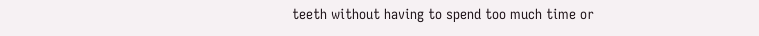teeth without having to spend too much time or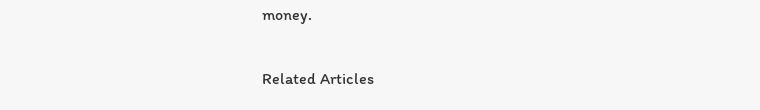money.

Related Articles